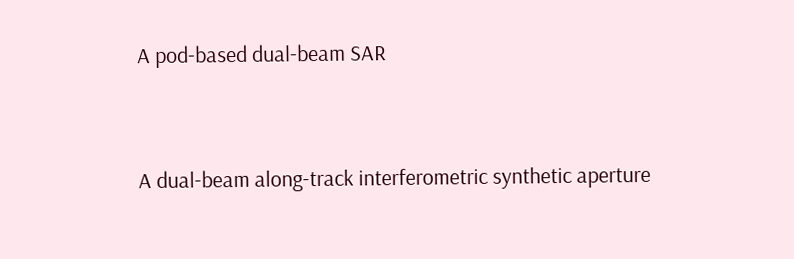A pod-based dual-beam SAR


A dual-beam along-track interferometric synthetic aperture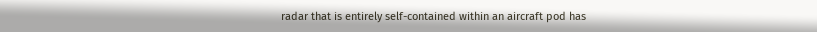radar that is entirely self-contained within an aircraft pod has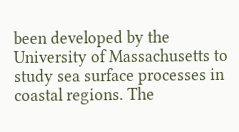been developed by the University of Massachusetts to study sea surface processes in coastal regions. The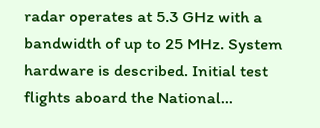radar operates at 5.3 GHz with a bandwidth of up to 25 MHz. System hardware is described. Initial test flights aboard the National…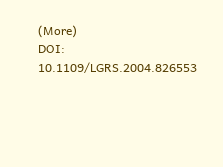(More)
DOI: 10.1109/LGRS.2004.826553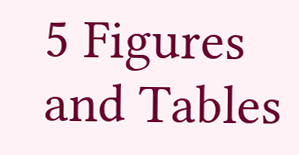5 Figures and Tables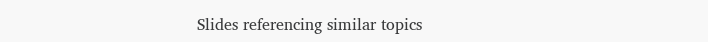Slides referencing similar topics